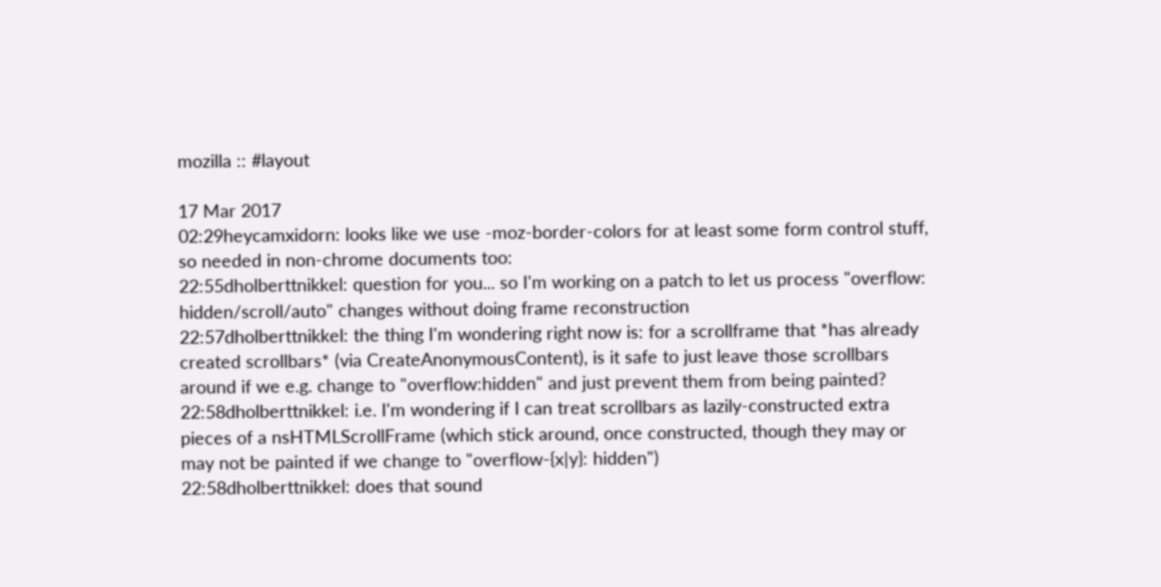mozilla :: #layout

17 Mar 2017
02:29heycamxidorn: looks like we use -moz-border-colors for at least some form control stuff, so needed in non-chrome documents too:
22:55dholberttnikkel: question for you... so I'm working on a patch to let us process "overflow: hidden/scroll/auto" changes without doing frame reconstruction
22:57dholberttnikkel: the thing I'm wondering right now is: for a scrollframe that *has already created scrollbars* (via CreateAnonymousContent), is it safe to just leave those scrollbars around if we e.g. change to "overflow:hidden" and just prevent them from being painted?
22:58dholberttnikkel: i.e. I'm wondering if I can treat scrollbars as lazily-constructed extra pieces of a nsHTMLScrollFrame (which stick around, once constructed, though they may or may not be painted if we change to "overflow-{x|y}: hidden")
22:58dholberttnikkel: does that sound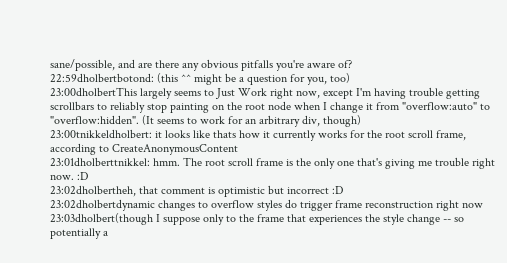sane/possible, and are there any obvious pitfalls you're aware of?
22:59dholbertbotond: (this ^^ might be a question for you, too)
23:00dholbertThis largely seems to Just Work right now, except I'm having trouble getting scrollbars to reliably stop painting on the root node when I change it from "overflow:auto" to "overflow:hidden". (It seems to work for an arbitrary div, though)
23:00tnikkeldholbert: it looks like thats how it currently works for the root scroll frame, according to CreateAnonymousContent
23:01dholberttnikkel: hmm. The root scroll frame is the only one that's giving me trouble right now. :D
23:02dholbertheh, that comment is optimistic but incorrect :D
23:02dholbertdynamic changes to overflow styles do trigger frame reconstruction right now
23:03dholbert(though I suppose only to the frame that experiences the style change -- so potentially a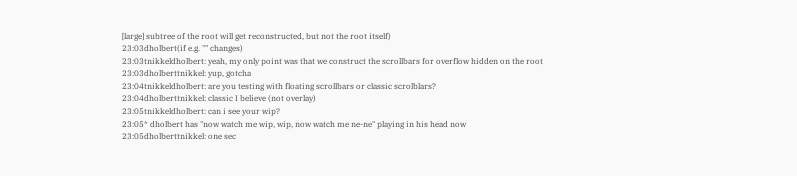[large] subtree of the root will get reconstructed, but not the root itself)
23:03dholbert(if e.g. "" changes)
23:03tnikkeldholbert: yeah, my only point was that we construct the scrollbars for overflow hidden on the root
23:03dholberttnikkel: yup, gotcha
23:04tnikkeldholbert: are you testing with floating scrollbars or classic scrolblars?
23:04dholberttnikkel: classic I believe (not overlay)
23:05tnikkeldholbert: can i see your wip?
23:05* dholbert has "now watch me wip, wip, now watch me ne-ne" playing in his head now
23:05dholberttnikkel: one sec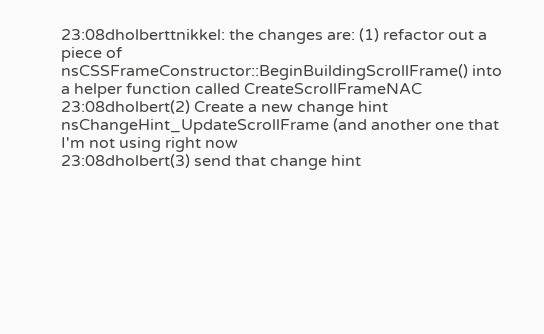23:08dholberttnikkel: the changes are: (1) refactor out a piece of nsCSSFrameConstructor::BeginBuildingScrollFrame() into a helper function called CreateScrollFrameNAC
23:08dholbert(2) Create a new change hint nsChangeHint_UpdateScrollFrame (and another one that I'm not using right now
23:08dholbert(3) send that change hint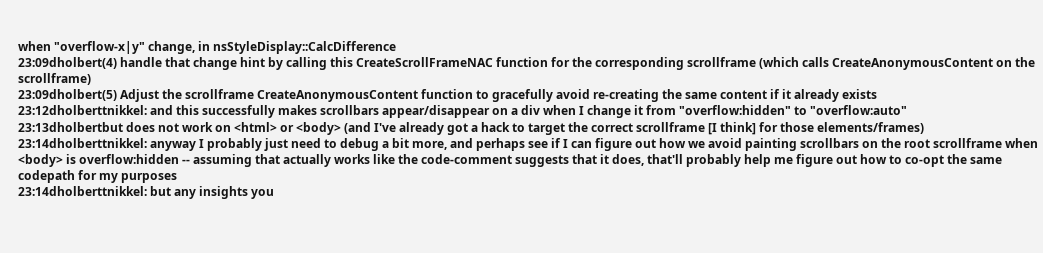when "overflow-x|y" change, in nsStyleDisplay::CalcDifference
23:09dholbert(4) handle that change hint by calling this CreateScrollFrameNAC function for the corresponding scrollframe (which calls CreateAnonymousContent on the scrollframe)
23:09dholbert(5) Adjust the scrollframe CreateAnonymousContent function to gracefully avoid re-creating the same content if it already exists
23:12dholberttnikkel: and this successfully makes scrollbars appear/disappear on a div when I change it from "overflow:hidden" to "overflow:auto"
23:13dholbertbut does not work on <html> or <body> (and I've already got a hack to target the correct scrollframe [I think] for those elements/frames)
23:14dholberttnikkel: anyway I probably just need to debug a bit more, and perhaps see if I can figure out how we avoid painting scrollbars on the root scrollframe when <body> is overflow:hidden -- assuming that actually works like the code-comment suggests that it does, that'll probably help me figure out how to co-opt the same codepath for my purposes
23:14dholberttnikkel: but any insights you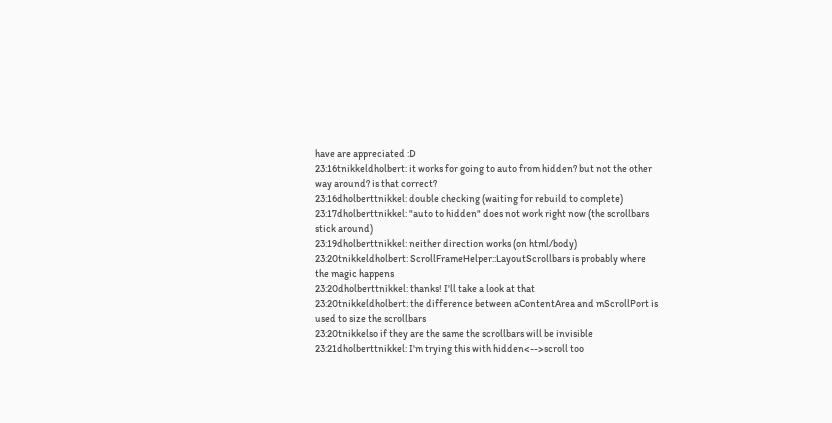have are appreciated :D
23:16tnikkeldholbert: it works for going to auto from hidden? but not the other way around? is that correct?
23:16dholberttnikkel: double checking (waiting for rebuild to complete)
23:17dholberttnikkel: "auto to hidden" does not work right now (the scrollbars stick around)
23:19dholberttnikkel: neither direction works (on html/body)
23:20tnikkeldholbert: ScrollFrameHelper::LayoutScrollbars is probably where the magic happens
23:20dholberttnikkel: thanks! I'll take a look at that
23:20tnikkeldholbert: the difference between aContentArea and mScrollPort is used to size the scrollbars
23:20tnikkelso if they are the same the scrollbars will be invisible
23:21dholberttnikkel: I'm trying this with hidden<-->scroll too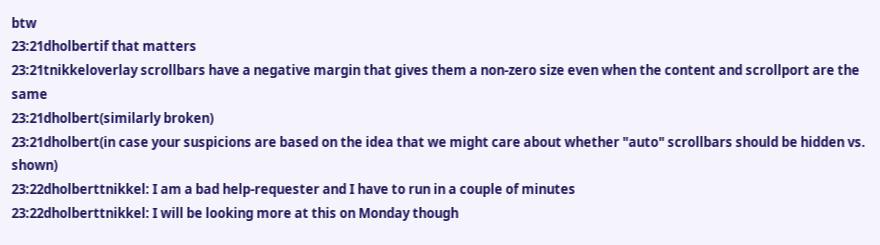btw
23:21dholbertif that matters
23:21tnikkeloverlay scrollbars have a negative margin that gives them a non-zero size even when the content and scrollport are the same
23:21dholbert(similarly broken)
23:21dholbert(in case your suspicions are based on the idea that we might care about whether "auto" scrollbars should be hidden vs. shown)
23:22dholberttnikkel: I am a bad help-requester and I have to run in a couple of minutes
23:22dholberttnikkel: I will be looking more at this on Monday though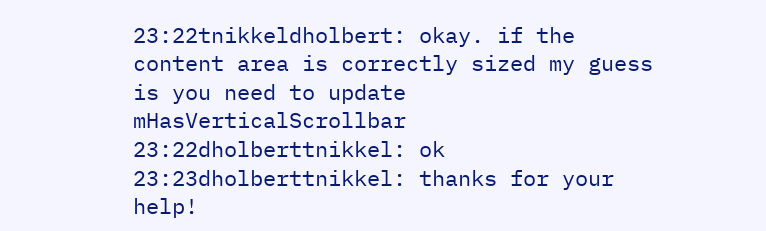23:22tnikkeldholbert: okay. if the content area is correctly sized my guess is you need to update mHasVerticalScrollbar
23:22dholberttnikkel: ok
23:23dholberttnikkel: thanks for your help!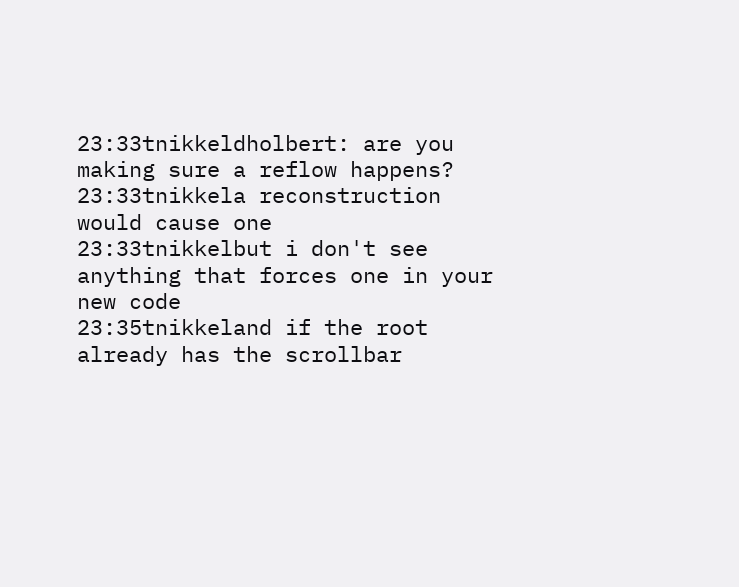23:33tnikkeldholbert: are you making sure a reflow happens?
23:33tnikkela reconstruction would cause one
23:33tnikkelbut i don't see anything that forces one in your new code
23:35tnikkeland if the root already has the scrollbar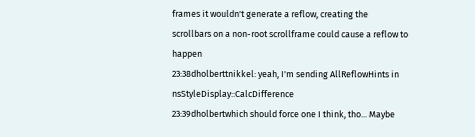frames it wouldn't generate a reflow, creating the scrollbars on a non-root scrollframe could cause a reflow to happen
23:38dholberttnikkel: yeah, I'm sending AllReflowHints in nsStyleDisplay::CalcDifference
23:39dholbertwhich should force one I think, tho... Maybe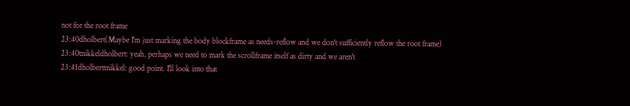not for the root frame
23:40dholbert(Maybe I'm just marking the body blockframe as needs-reflow and we don't sufficiently reflow the root frame)
23:40tnikkeldholbert: yeah, perhaps we need to mark the scrollframe itself as dirty and we aren't
23:41dholberttnikkel: good point. I'll look into that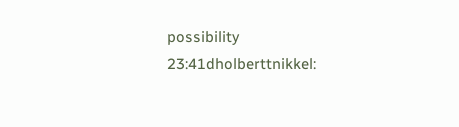possibility
23:41dholberttnikkel: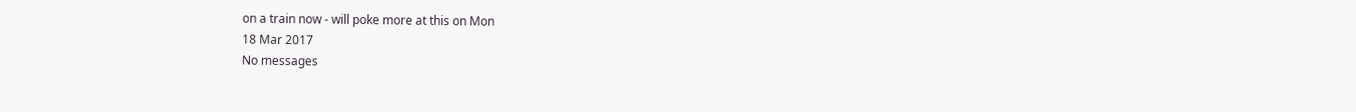on a train now - will poke more at this on Mon
18 Mar 2017
No messages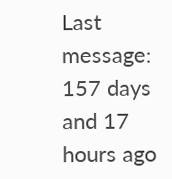Last message: 157 days and 17 hours ago